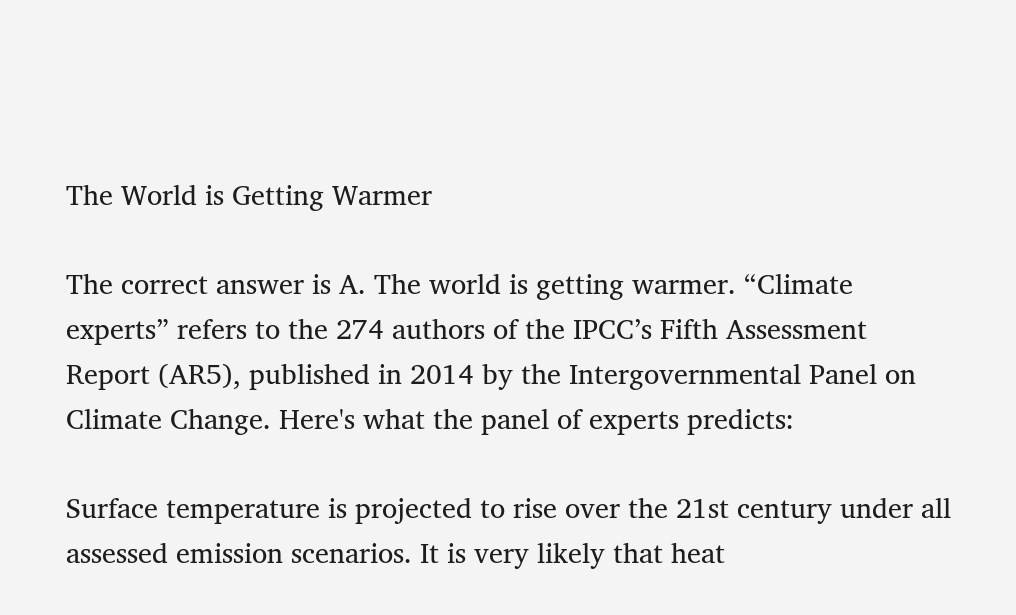The World is Getting Warmer

The correct answer is A. The world is getting warmer. “Climate experts” refers to the 274 authors of the IPCC’s Fifth Assessment Report (AR5), published in 2014 by the Intergovernmental Panel on Climate Change. Here's what the panel of experts predicts:

Surface temperature is projected to rise over the 21st century under all assessed emission scenarios. It is very likely that heat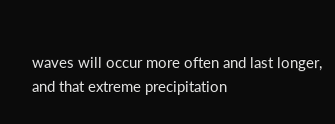waves will occur more often and last longer, and that extreme precipitation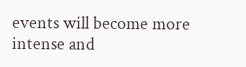events will become more intense and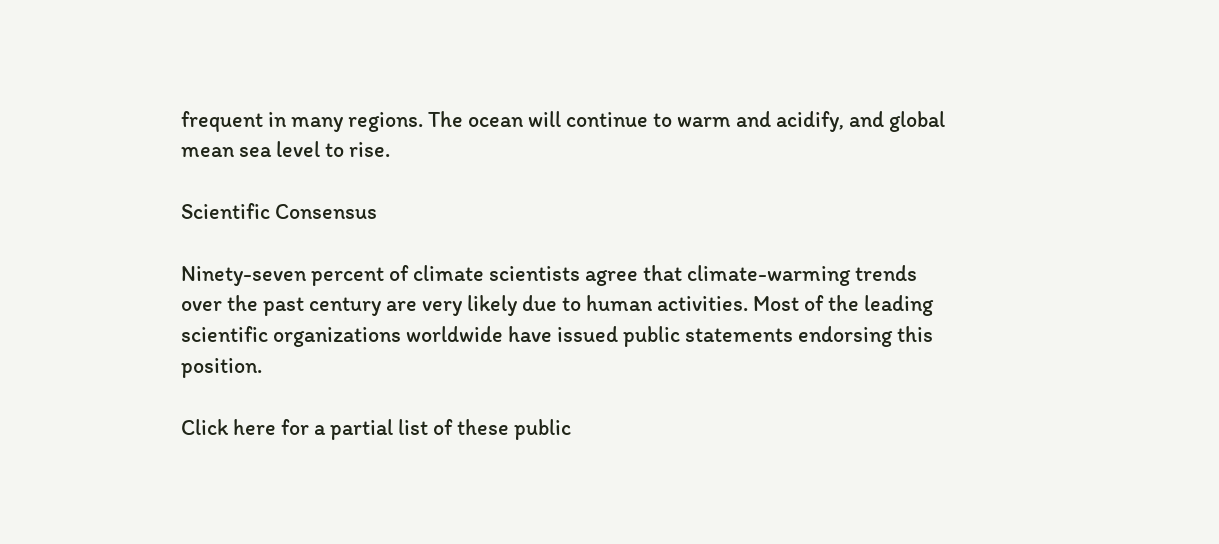frequent in many regions. The ocean will continue to warm and acidify, and global mean sea level to rise.

Scientific Consensus

Ninety-seven percent of climate scientists agree that climate-warming trends over the past century are very likely due to human activities. Most of the leading scientific organizations worldwide have issued public statements endorsing this position.

Click here for a partial list of these public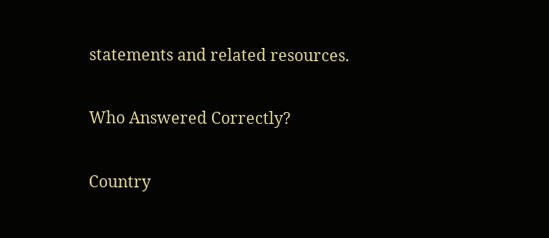statements and related resources.

Who Answered Correctly?

Country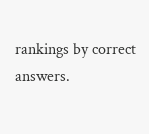rankings by correct answers.